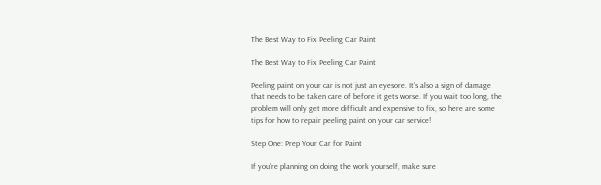The Best Way to Fix Peeling Car Paint

The Best Way to Fix Peeling Car Paint

Peeling paint on your car is not just an eyesore. It’s also a sign of damage that needs to be taken care of before it gets worse. If you wait too long, the problem will only get more difficult and expensive to fix, so here are some tips for how to repair peeling paint on your car service!

Step One: Prep Your Car for Paint

If you’re planning on doing the work yourself, make sure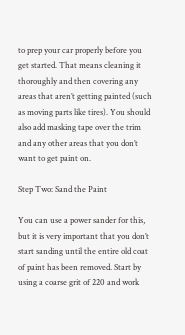to prep your car properly before you get started. That means cleaning it thoroughly and then covering any areas that aren’t getting painted (such as moving parts like tires). You should also add masking tape over the trim and any other areas that you don’t want to get paint on.

Step Two: Sand the Paint

You can use a power sander for this, but it is very important that you don’t start sanding until the entire old coat of paint has been removed. Start by using a coarse grit of 220 and work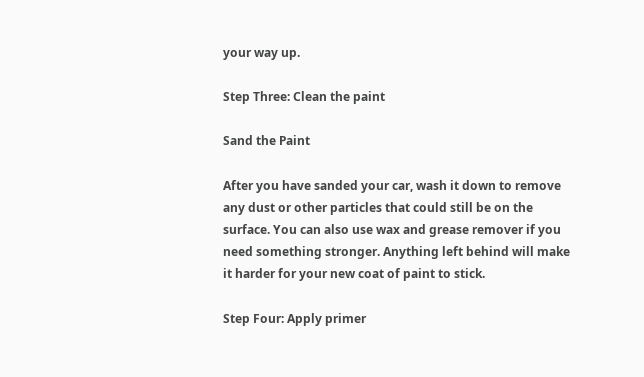your way up.

Step Three: Clean the paint

Sand the Paint

After you have sanded your car, wash it down to remove any dust or other particles that could still be on the surface. You can also use wax and grease remover if you need something stronger. Anything left behind will make it harder for your new coat of paint to stick.

Step Four: Apply primer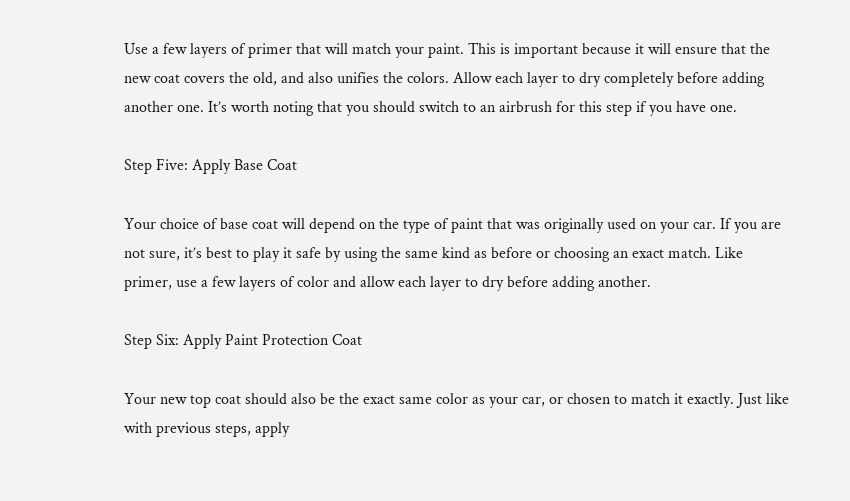Use a few layers of primer that will match your paint. This is important because it will ensure that the new coat covers the old, and also unifies the colors. Allow each layer to dry completely before adding another one. It’s worth noting that you should switch to an airbrush for this step if you have one.

Step Five: Apply Base Coat

Your choice of base coat will depend on the type of paint that was originally used on your car. If you are not sure, it’s best to play it safe by using the same kind as before or choosing an exact match. Like primer, use a few layers of color and allow each layer to dry before adding another.

Step Six: Apply Paint Protection Coat

Your new top coat should also be the exact same color as your car, or chosen to match it exactly. Just like with previous steps, apply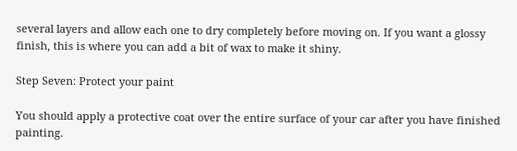several layers and allow each one to dry completely before moving on. If you want a glossy finish, this is where you can add a bit of wax to make it shiny.

Step Seven: Protect your paint

You should apply a protective coat over the entire surface of your car after you have finished painting.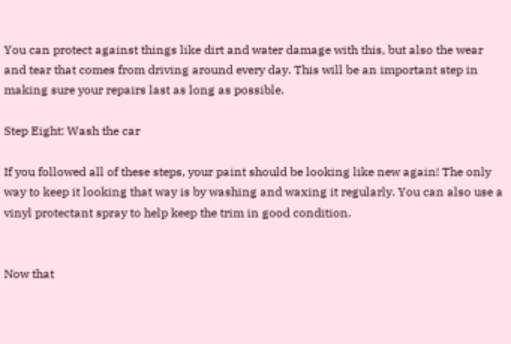You can protect against things like dirt and water damage with this, but also the wear and tear that comes from driving around every day. This will be an important step in making sure your repairs last as long as possible.

Step Eight: Wash the car

If you followed all of these steps, your paint should be looking like new again! The only way to keep it looking that way is by washing and waxing it regularly. You can also use a vinyl protectant spray to help keep the trim in good condition.


Now that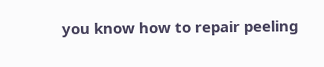you know how to repair peeling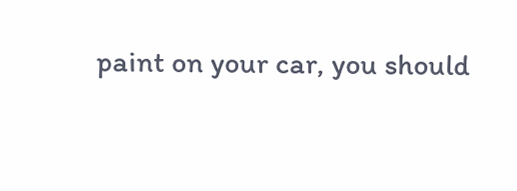paint on your car, you should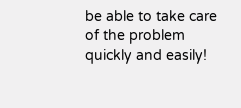be able to take care of the problem quickly and easily!